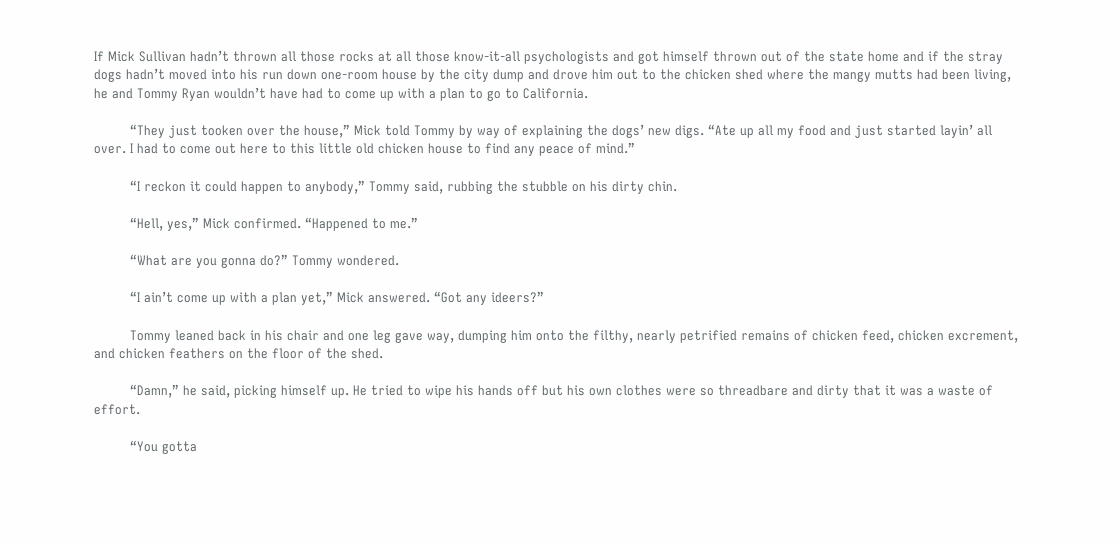If Mick Sullivan hadn’t thrown all those rocks at all those know-it-all psychologists and got himself thrown out of the state home and if the stray dogs hadn’t moved into his run down one-room house by the city dump and drove him out to the chicken shed where the mangy mutts had been living, he and Tommy Ryan wouldn’t have had to come up with a plan to go to California.

         “They just tooken over the house,” Mick told Tommy by way of explaining the dogs’ new digs. “Ate up all my food and just started layin’ all over. I had to come out here to this little old chicken house to find any peace of mind.”

         “I reckon it could happen to anybody,” Tommy said, rubbing the stubble on his dirty chin.

         “Hell, yes,” Mick confirmed. “Happened to me.”

         “What are you gonna do?” Tommy wondered.

         “I ain’t come up with a plan yet,” Mick answered. “Got any ideers?”

         Tommy leaned back in his chair and one leg gave way, dumping him onto the filthy, nearly petrified remains of chicken feed, chicken excrement, and chicken feathers on the floor of the shed.

         “Damn,” he said, picking himself up. He tried to wipe his hands off but his own clothes were so threadbare and dirty that it was a waste of effort.

         “You gotta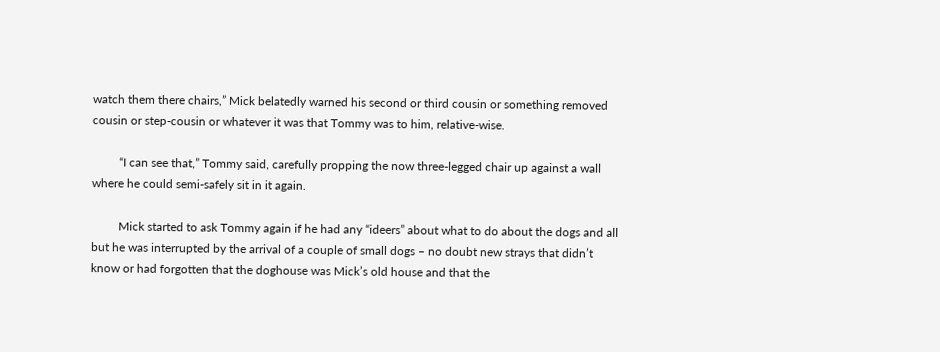watch them there chairs,” Mick belatedly warned his second or third cousin or something removed cousin or step-cousin or whatever it was that Tommy was to him, relative-wise.

         “I can see that,” Tommy said, carefully propping the now three-legged chair up against a wall where he could semi-safely sit in it again.

         Mick started to ask Tommy again if he had any “ideers” about what to do about the dogs and all but he was interrupted by the arrival of a couple of small dogs – no doubt new strays that didn’t know or had forgotten that the doghouse was Mick’s old house and that the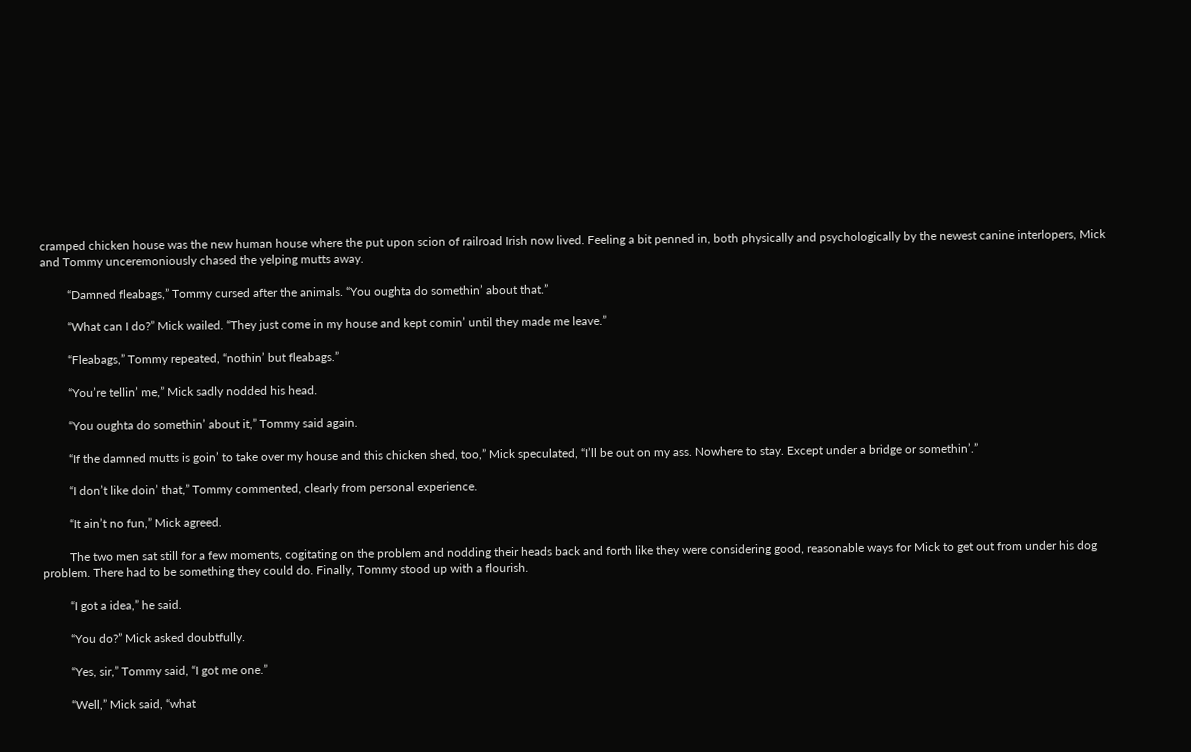cramped chicken house was the new human house where the put upon scion of railroad Irish now lived. Feeling a bit penned in, both physically and psychologically by the newest canine interlopers, Mick and Tommy unceremoniously chased the yelping mutts away.

         “Damned fleabags,” Tommy cursed after the animals. “You oughta do somethin’ about that.”

         “What can I do?” Mick wailed. “They just come in my house and kept comin’ until they made me leave.”

         “Fleabags,” Tommy repeated, “nothin’ but fleabags.”

         “You’re tellin’ me,” Mick sadly nodded his head.

         “You oughta do somethin’ about it,” Tommy said again.

         “If the damned mutts is goin’ to take over my house and this chicken shed, too,” Mick speculated, “I’ll be out on my ass. Nowhere to stay. Except under a bridge or somethin’.”

         “I don’t like doin’ that,” Tommy commented, clearly from personal experience.

         “It ain’t no fun,” Mick agreed.

         The two men sat still for a few moments, cogitating on the problem and nodding their heads back and forth like they were considering good, reasonable ways for Mick to get out from under his dog problem. There had to be something they could do. Finally, Tommy stood up with a flourish.

         “I got a idea,” he said.

         “You do?” Mick asked doubtfully.

         “Yes, sir,” Tommy said, “I got me one.”

         “Well,” Mick said, “what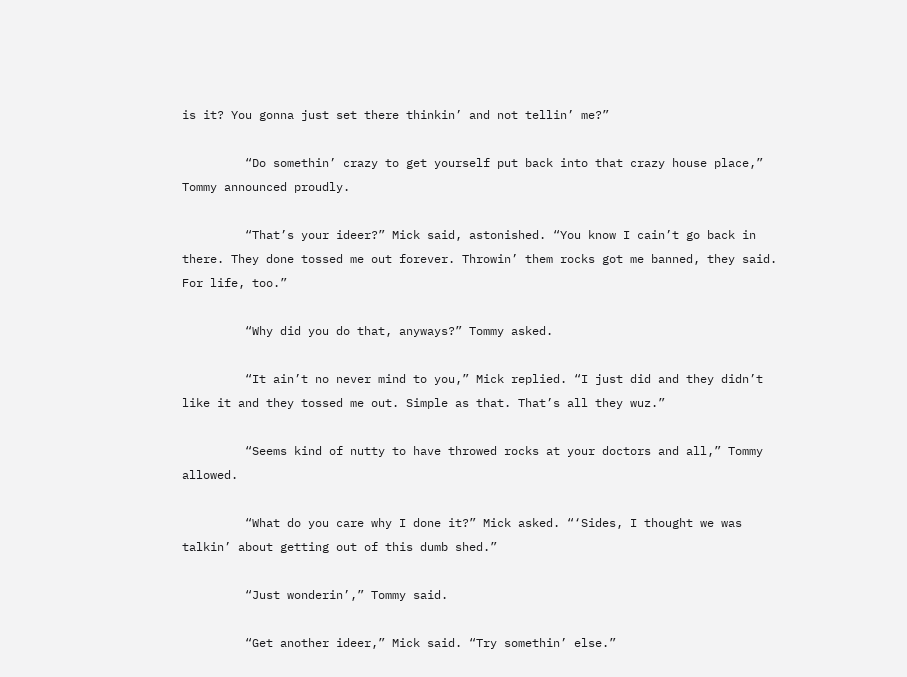is it? You gonna just set there thinkin’ and not tellin’ me?”

         “Do somethin’ crazy to get yourself put back into that crazy house place,” Tommy announced proudly.

         “That’s your ideer?” Mick said, astonished. “You know I cain’t go back in there. They done tossed me out forever. Throwin’ them rocks got me banned, they said. For life, too.”

         “Why did you do that, anyways?” Tommy asked.

         “It ain’t no never mind to you,” Mick replied. “I just did and they didn’t like it and they tossed me out. Simple as that. That’s all they wuz.”

         “Seems kind of nutty to have throwed rocks at your doctors and all,” Tommy allowed.

         “What do you care why I done it?” Mick asked. “‘Sides, I thought we was talkin’ about getting out of this dumb shed.”

         “Just wonderin’,” Tommy said.

         “Get another ideer,” Mick said. “Try somethin’ else.”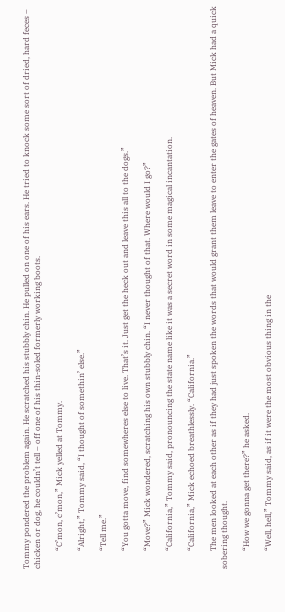Tommy pondered the problem again. He scratched his stubbly chin. He pulled on one of his ears. He tried to knock some sort of dried, hard feces – chicken or dog, he couldn’t tell – off one of his thin-soled formerly working boots.

         “C’mon, c’mon,” Mick yelled at Tommy.

         “Alright,” Tommy said, “I thought of somethin’ else.”

         “Tell me.”

         “You gotta move, find somewheres else to live. That’s it. Just get the heck out and leave this all to the dogs.”

         “Move?” Mick wondered, scratching his own stubbly chin. “I never thought of that. Where would I go?”

         “California,” Tommy said, pronouncing the state name like it was a secret word in some magical incantation.

         “California,” Mick echoed breathlessly. “California.”

         The men looked at each other as if they had just spoken the words that would grant them leave to enter the gates of heaven. But Mick had a quick sobering thought.

         “How we gonna get there?” he asked.

         “Well, hell,” Tommy said, as if it were the most obvious thing in the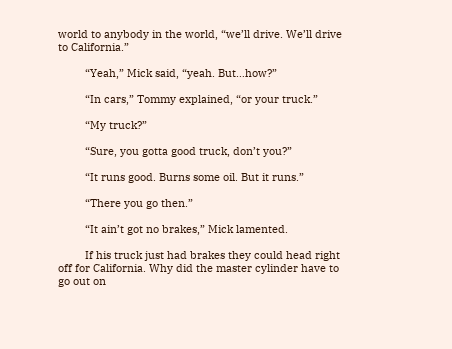world to anybody in the world, “we’ll drive. We’ll drive to California.”

         “Yeah,” Mick said, “yeah. But…how?”

         “In cars,” Tommy explained, “or your truck.”

         “My truck?”

         “Sure, you gotta good truck, don’t you?”

         “It runs good. Burns some oil. But it runs.”

         “There you go then.”

         “It ain’t got no brakes,” Mick lamented.

         If his truck just had brakes they could head right off for California. Why did the master cylinder have to go out on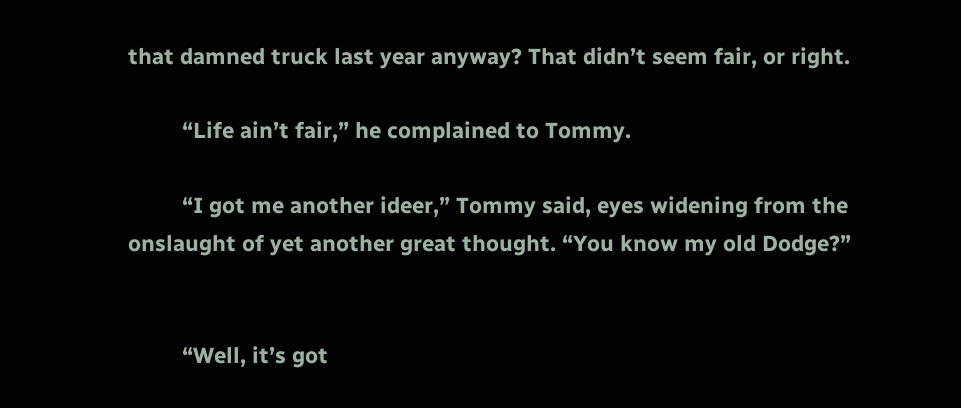that damned truck last year anyway? That didn’t seem fair, or right.

         “Life ain’t fair,” he complained to Tommy.

         “I got me another ideer,” Tommy said, eyes widening from the onslaught of yet another great thought. “You know my old Dodge?”


         “Well, it’s got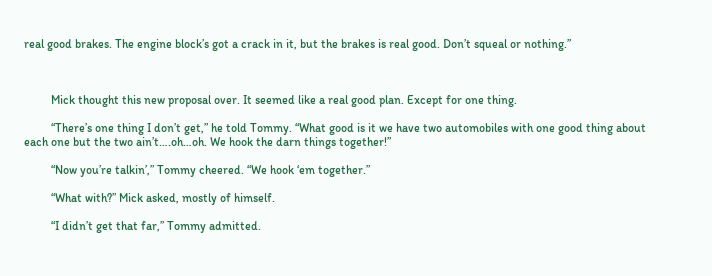real good brakes. The engine block’s got a crack in it, but the brakes is real good. Don’t squeal or nothing.”



         Mick thought this new proposal over. It seemed like a real good plan. Except for one thing.

         “There’s one thing I don’t get,” he told Tommy. “What good is it we have two automobiles with one good thing about each one but the two ain’t….oh…oh. We hook the darn things together!”

         “Now you’re talkin’,” Tommy cheered. “We hook ‘em together.”

         “What with?” Mick asked, mostly of himself.

         “I didn’t get that far,” Tommy admitted.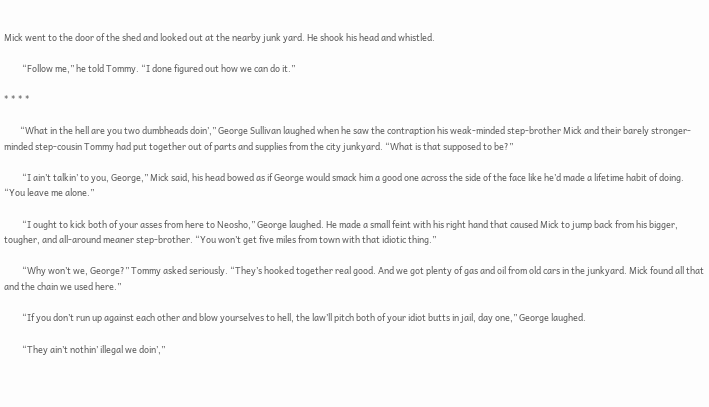Mick went to the door of the shed and looked out at the nearby junk yard. He shook his head and whistled.

         “Follow me,” he told Tommy. “I done figured out how we can do it.”

* * * *

        “What in the hell are you two dumbheads doin’,” George Sullivan laughed when he saw the contraption his weak-minded step-brother Mick and their barely stronger-minded step-cousin Tommy had put together out of parts and supplies from the city junkyard. “What is that supposed to be?”

         “I ain’t talkin’ to you, George,” Mick said, his head bowed as if George would smack him a good one across the side of the face like he’d made a lifetime habit of doing. “You leave me alone.”

         “I ought to kick both of your asses from here to Neosho,” George laughed. He made a small feint with his right hand that caused Mick to jump back from his bigger, tougher, and all-around meaner step-brother. “You won’t get five miles from town with that idiotic thing.”

         “Why won’t we, George?” Tommy asked seriously. “They’s hooked together real good. And we got plenty of gas and oil from old cars in the junkyard. Mick found all that and the chain we used here.”

         “If you don’t run up against each other and blow yourselves to hell, the law’ll pitch both of your idiot butts in jail, day one,” George laughed.

         “They ain’t nothin’ illegal we doin’,”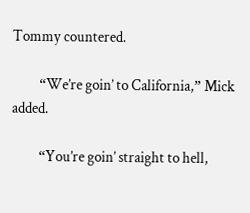Tommy countered.

         “We’re goin’ to California,” Mick added.

         “You’re goin’ straight to hell,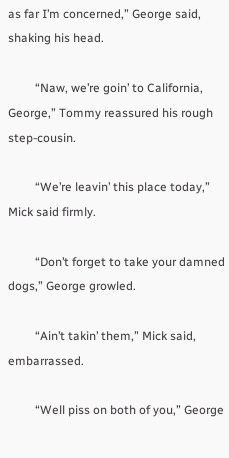as far I’m concerned,” George said, shaking his head.

         “Naw, we’re goin’ to California, George,” Tommy reassured his rough step-cousin.

         “We’re leavin’ this place today,” Mick said firmly.

         “Don’t forget to take your damned dogs,” George growled.

         “Ain’t takin’ them,” Mick said, embarrassed.

         “Well piss on both of you,” George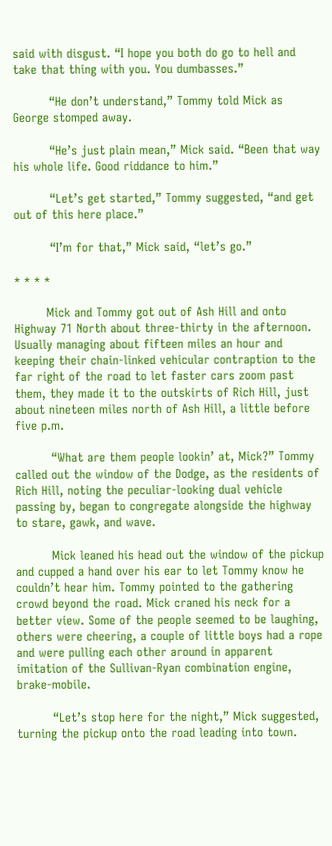said with disgust. “I hope you both do go to hell and take that thing with you. You dumbasses.”

         “He don’t understand,” Tommy told Mick as George stomped away.

         “He’s just plain mean,” Mick said. “Been that way his whole life. Good riddance to him.”

         “Let’s get started,” Tommy suggested, “and get out of this here place.”

         “I’m for that,” Mick said, “let’s go.”

* * * *

        Mick and Tommy got out of Ash Hill and onto Highway 71 North about three-thirty in the afternoon. Usually managing about fifteen miles an hour and keeping their chain-linked vehicular contraption to the far right of the road to let faster cars zoom past them, they made it to the outskirts of Rich Hill, just about nineteen miles north of Ash Hill, a little before five p.m.

         “What are them people lookin’ at, Mick?” Tommy called out the window of the Dodge, as the residents of Rich Hill, noting the peculiar-looking dual vehicle passing by, began to congregate alongside the highway to stare, gawk, and wave.

         Mick leaned his head out the window of the pickup and cupped a hand over his ear to let Tommy know he couldn’t hear him. Tommy pointed to the gathering crowd beyond the road. Mick craned his neck for a better view. Some of the people seemed to be laughing, others were cheering, a couple of little boys had a rope and were pulling each other around in apparent imitation of the Sullivan-Ryan combination engine, brake-mobile.

         “Let’s stop here for the night,” Mick suggested, turning the pickup onto the road leading into town.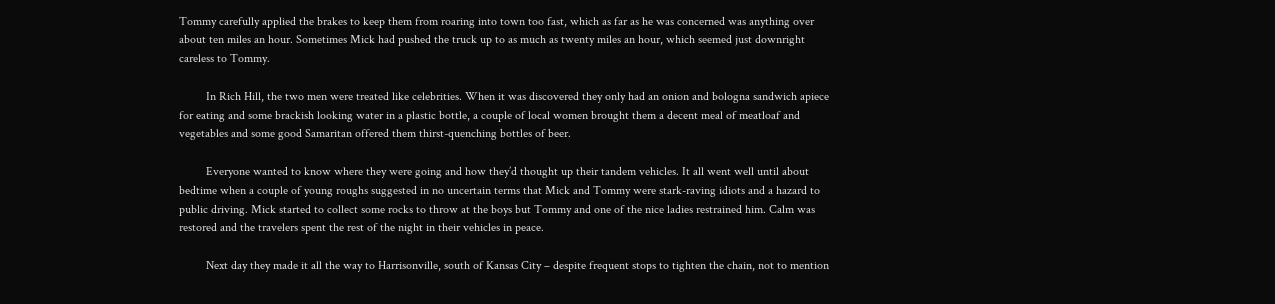Tommy carefully applied the brakes to keep them from roaring into town too fast, which as far as he was concerned was anything over about ten miles an hour. Sometimes Mick had pushed the truck up to as much as twenty miles an hour, which seemed just downright careless to Tommy.

         In Rich Hill, the two men were treated like celebrities. When it was discovered they only had an onion and bologna sandwich apiece for eating and some brackish looking water in a plastic bottle, a couple of local women brought them a decent meal of meatloaf and vegetables and some good Samaritan offered them thirst-quenching bottles of beer.

         Everyone wanted to know where they were going and how they’d thought up their tandem vehicles. It all went well until about bedtime when a couple of young roughs suggested in no uncertain terms that Mick and Tommy were stark-raving idiots and a hazard to public driving. Mick started to collect some rocks to throw at the boys but Tommy and one of the nice ladies restrained him. Calm was restored and the travelers spent the rest of the night in their vehicles in peace.

         Next day they made it all the way to Harrisonville, south of Kansas City – despite frequent stops to tighten the chain, not to mention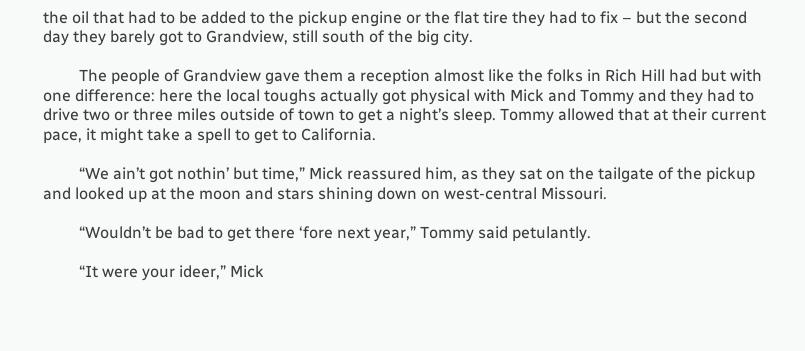the oil that had to be added to the pickup engine or the flat tire they had to fix – but the second day they barely got to Grandview, still south of the big city.

         The people of Grandview gave them a reception almost like the folks in Rich Hill had but with one difference: here the local toughs actually got physical with Mick and Tommy and they had to drive two or three miles outside of town to get a night’s sleep. Tommy allowed that at their current pace, it might take a spell to get to California.

         “We ain’t got nothin’ but time,” Mick reassured him, as they sat on the tailgate of the pickup and looked up at the moon and stars shining down on west-central Missouri.

         “Wouldn’t be bad to get there ‘fore next year,” Tommy said petulantly.

         “It were your ideer,” Mick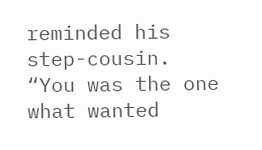reminded his step-cousin. “You was the one what wanted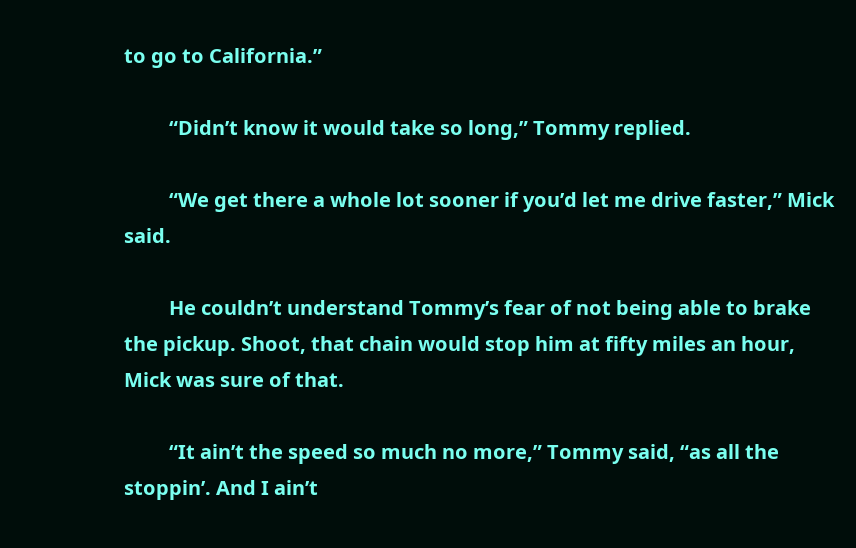to go to California.”

         “Didn’t know it would take so long,” Tommy replied.

         “We get there a whole lot sooner if you’d let me drive faster,” Mick said.

         He couldn’t understand Tommy’s fear of not being able to brake the pickup. Shoot, that chain would stop him at fifty miles an hour, Mick was sure of that.

         “It ain’t the speed so much no more,” Tommy said, “as all the stoppin’. And I ain’t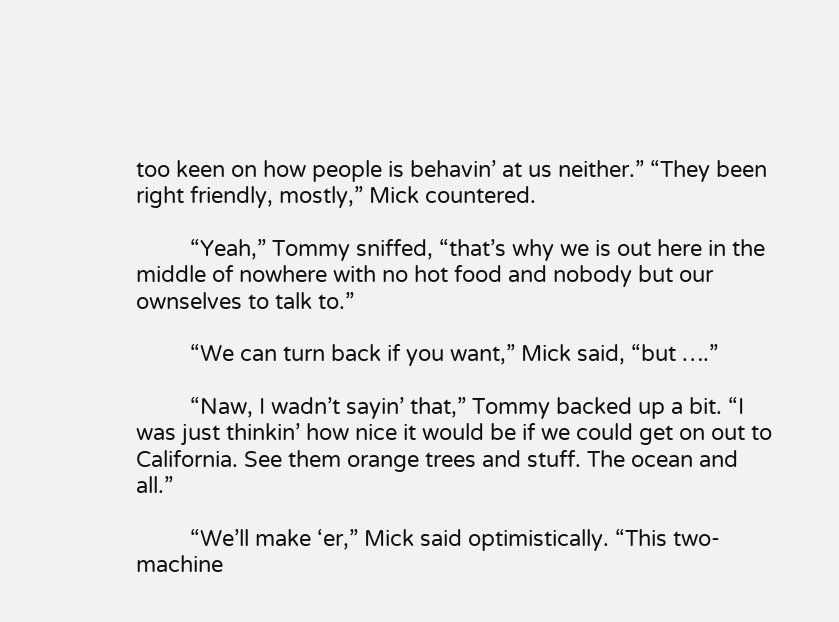too keen on how people is behavin’ at us neither.” “They been right friendly, mostly,” Mick countered.

         “Yeah,” Tommy sniffed, “that’s why we is out here in the middle of nowhere with no hot food and nobody but our ownselves to talk to.”

         “We can turn back if you want,” Mick said, “but ….”

         “Naw, I wadn’t sayin’ that,” Tommy backed up a bit. “I was just thinkin’ how nice it would be if we could get on out to California. See them orange trees and stuff. The ocean and all.”

         “We’ll make ‘er,” Mick said optimistically. “This two-machine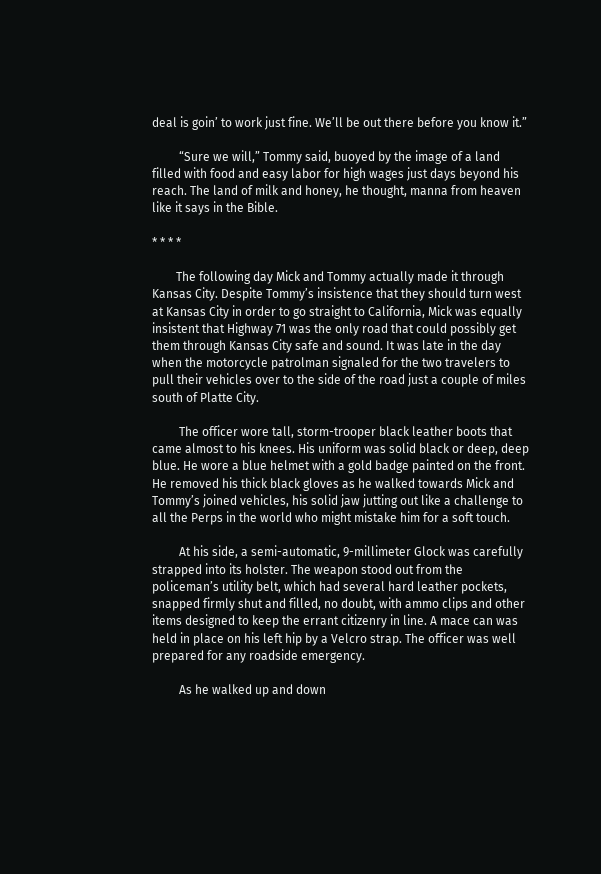deal is goin’ to work just fine. We’ll be out there before you know it.”

         “Sure we will,” Tommy said, buoyed by the image of a land filled with food and easy labor for high wages just days beyond his reach. The land of milk and honey, he thought, manna from heaven like it says in the Bible.

* * * *

        The following day Mick and Tommy actually made it through Kansas City. Despite Tommy’s insistence that they should turn west at Kansas City in order to go straight to California, Mick was equally insistent that Highway 71 was the only road that could possibly get them through Kansas City safe and sound. It was late in the day when the motorcycle patrolman signaled for the two travelers to pull their vehicles over to the side of the road just a couple of miles south of Platte City.

         The officer wore tall, storm-trooper black leather boots that came almost to his knees. His uniform was solid black or deep, deep blue. He wore a blue helmet with a gold badge painted on the front. He removed his thick black gloves as he walked towards Mick and Tommy’s joined vehicles, his solid jaw jutting out like a challenge to all the Perps in the world who might mistake him for a soft touch.

         At his side, a semi-automatic, 9-millimeter Glock was carefully strapped into its holster. The weapon stood out from the policeman’s utility belt, which had several hard leather pockets, snapped firmly shut and filled, no doubt, with ammo clips and other items designed to keep the errant citizenry in line. A mace can was held in place on his left hip by a Velcro strap. The officer was well prepared for any roadside emergency.

         As he walked up and down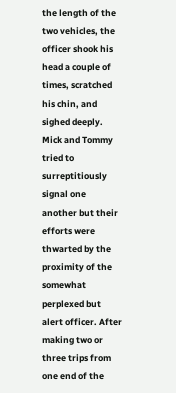the length of the two vehicles, the officer shook his head a couple of times, scratched his chin, and sighed deeply. Mick and Tommy tried to surreptitiously signal one another but their efforts were thwarted by the proximity of the somewhat perplexed but alert officer. After making two or three trips from one end of the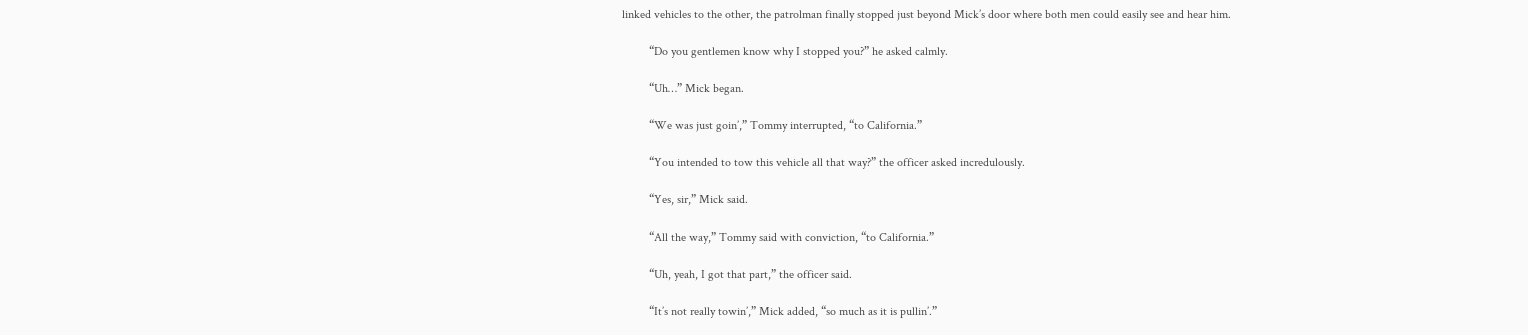linked vehicles to the other, the patrolman finally stopped just beyond Mick’s door where both men could easily see and hear him.

         “Do you gentlemen know why I stopped you?” he asked calmly.

         “Uh…” Mick began.

         “We was just goin’,” Tommy interrupted, “to California.”

         “You intended to tow this vehicle all that way?” the officer asked incredulously.

         “Yes, sir,” Mick said.

         “All the way,” Tommy said with conviction, “to California.”

         “Uh, yeah, I got that part,” the officer said.

         “It’s not really towin’,” Mick added, “so much as it is pullin’.”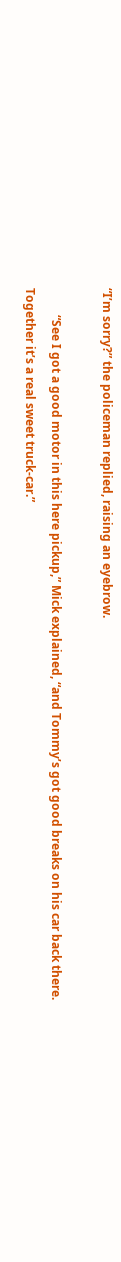“I’m sorry?” the policeman replied, raising an eyebrow.

         “See I got a good motor in this here pickup,” Mick explained, “and Tommy’s got good breaks on his car back there. Together it’s a real sweet truck-car.”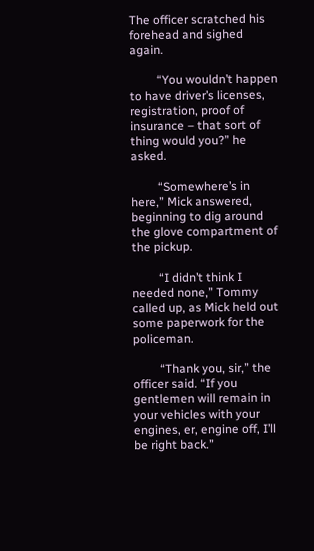The officer scratched his forehead and sighed again.

         “You wouldn’t happen to have driver’s licenses, registration, proof of insurance – that sort of thing would you?” he asked.

         “Somewhere’s in here,” Mick answered, beginning to dig around the glove compartment of the pickup.

         “I didn’t think I needed none,” Tommy called up, as Mick held out some paperwork for the policeman.

         “Thank you, sir,” the officer said. “If you gentlemen will remain in your vehicles with your engines, er, engine off, I’ll be right back.”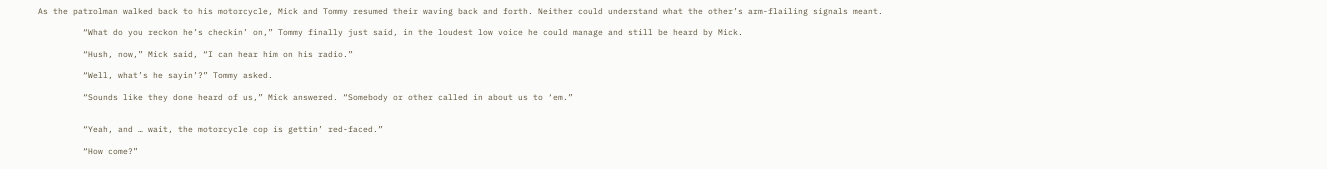As the patrolman walked back to his motorcycle, Mick and Tommy resumed their waving back and forth. Neither could understand what the other’s arm-flailing signals meant.

         “What do you reckon he’s checkin’ on,” Tommy finally just said, in the loudest low voice he could manage and still be heard by Mick.

         “Hush, now,” Mick said, “I can hear him on his radio.”

         “Well, what’s he sayin’?” Tommy asked.

         “Sounds like they done heard of us,” Mick answered. “Somebody or other called in about us to ‘em.”


         “Yeah, and … wait, the motorcycle cop is gettin’ red-faced.”

         “How come?”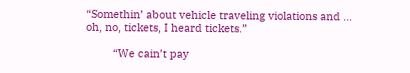“Somethin’ about vehicle traveling violations and … oh, no, tickets, I heard tickets.”

         “We cain’t pay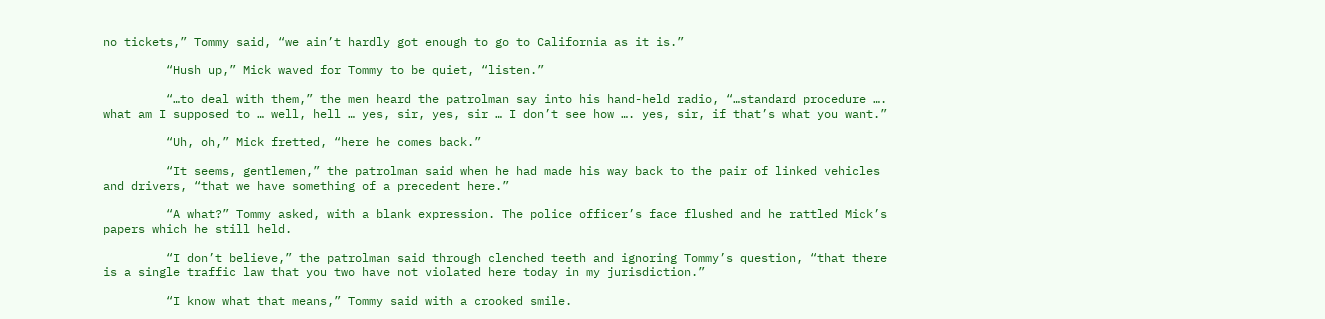no tickets,” Tommy said, “we ain’t hardly got enough to go to California as it is.”

         “Hush up,” Mick waved for Tommy to be quiet, “listen.”

         “…to deal with them,” the men heard the patrolman say into his hand-held radio, “…standard procedure …. what am I supposed to … well, hell … yes, sir, yes, sir … I don’t see how …. yes, sir, if that’s what you want.”

         “Uh, oh,” Mick fretted, “here he comes back.”

         “It seems, gentlemen,” the patrolman said when he had made his way back to the pair of linked vehicles and drivers, “that we have something of a precedent here.”

         “A what?” Tommy asked, with a blank expression. The police officer’s face flushed and he rattled Mick’s papers which he still held.

         “I don’t believe,” the patrolman said through clenched teeth and ignoring Tommy’s question, “that there is a single traffic law that you two have not violated here today in my jurisdiction.”

         “I know what that means,” Tommy said with a crooked smile.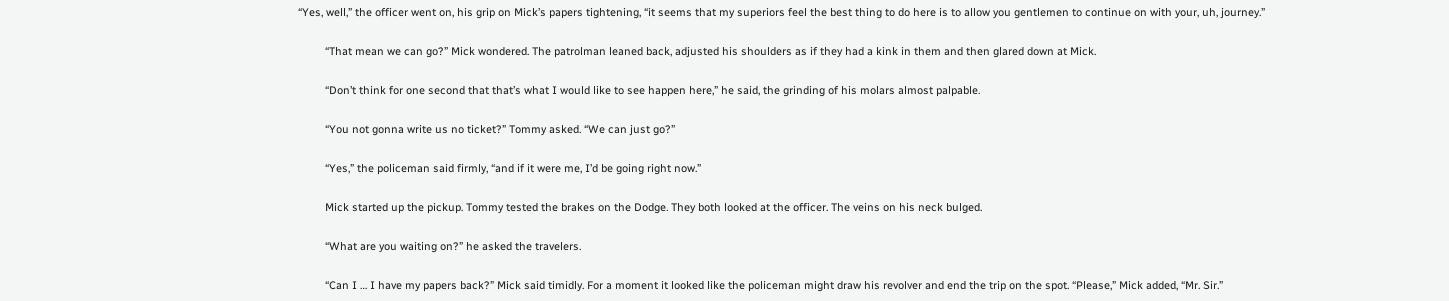“Yes, well,” the officer went on, his grip on Mick’s papers tightening, “it seems that my superiors feel the best thing to do here is to allow you gentlemen to continue on with your, uh, journey.”

         “That mean we can go?” Mick wondered. The patrolman leaned back, adjusted his shoulders as if they had a kink in them and then glared down at Mick.

         “Don’t think for one second that that’s what I would like to see happen here,” he said, the grinding of his molars almost palpable.

         “You not gonna write us no ticket?” Tommy asked. “We can just go?”

         “Yes,” the policeman said firmly, “and if it were me, I’d be going right now.”

         Mick started up the pickup. Tommy tested the brakes on the Dodge. They both looked at the officer. The veins on his neck bulged.

         “What are you waiting on?” he asked the travelers.

         “Can I … I have my papers back?” Mick said timidly. For a moment it looked like the policeman might draw his revolver and end the trip on the spot. “Please,” Mick added, “Mr. Sir.”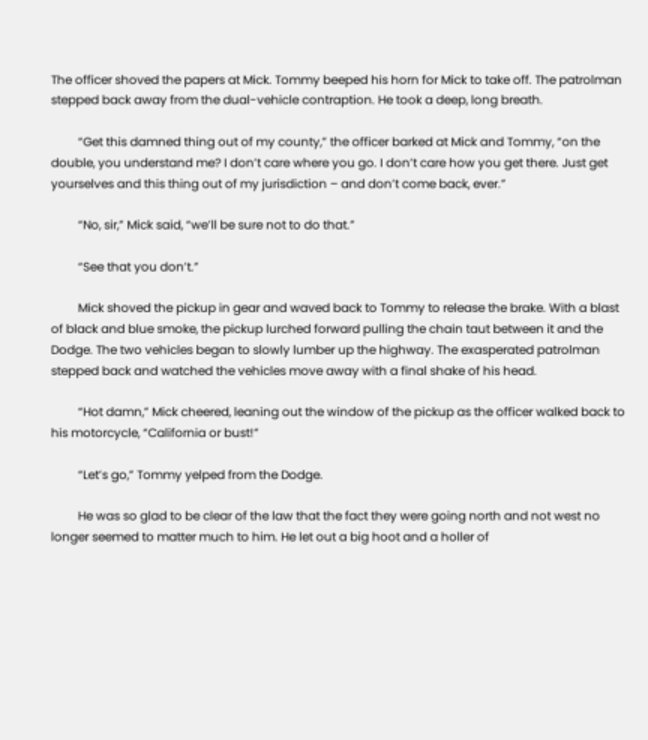The officer shoved the papers at Mick. Tommy beeped his horn for Mick to take off. The patrolman stepped back away from the dual-vehicle contraption. He took a deep, long breath.

         “Get this damned thing out of my county,” the officer barked at Mick and Tommy, “on the double, you understand me? I don’t care where you go. I don’t care how you get there. Just get yourselves and this thing out of my jurisdiction – and don’t come back, ever.”

         “No, sir,” Mick said, “we’ll be sure not to do that.”

         “See that you don’t.”

         Mick shoved the pickup in gear and waved back to Tommy to release the brake. With a blast of black and blue smoke, the pickup lurched forward pulling the chain taut between it and the Dodge. The two vehicles began to slowly lumber up the highway. The exasperated patrolman stepped back and watched the vehicles move away with a final shake of his head.

         “Hot damn,” Mick cheered, leaning out the window of the pickup as the officer walked back to his motorcycle, “California or bust!”

         “Let’s go,” Tommy yelped from the Dodge.

         He was so glad to be clear of the law that the fact they were going north and not west no longer seemed to matter much to him. He let out a big hoot and a holler of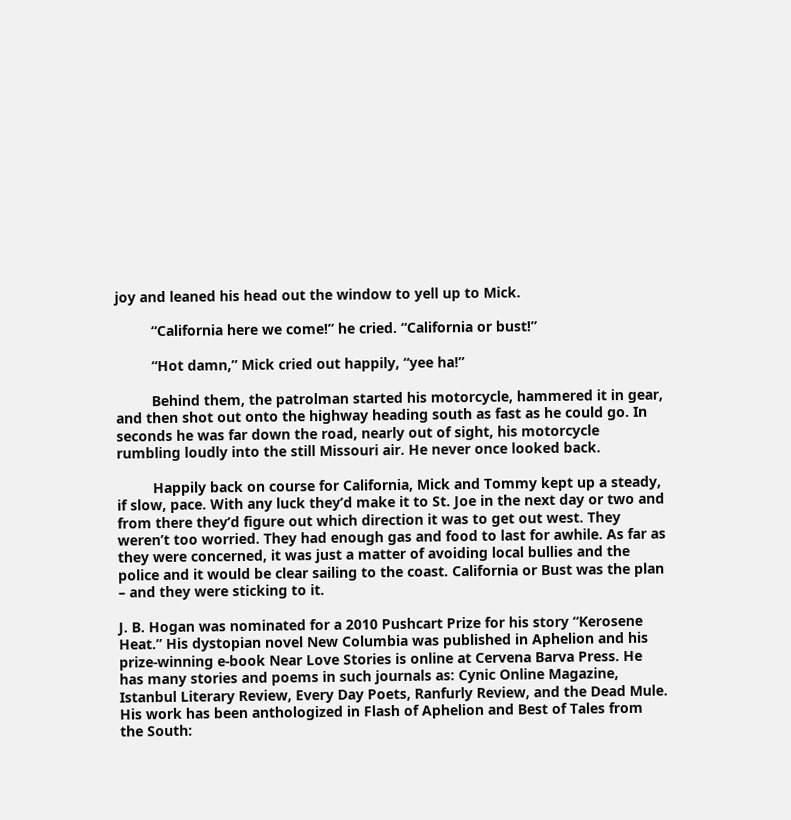joy and leaned his head out the window to yell up to Mick.

         “California here we come!” he cried. “California or bust!”

         “Hot damn,” Mick cried out happily, “yee ha!”

         Behind them, the patrolman started his motorcycle, hammered it in gear, and then shot out onto the highway heading south as fast as he could go. In seconds he was far down the road, nearly out of sight, his motorcycle rumbling loudly into the still Missouri air. He never once looked back.

         Happily back on course for California, Mick and Tommy kept up a steady, if slow, pace. With any luck they’d make it to St. Joe in the next day or two and from there they’d figure out which direction it was to get out west. They weren’t too worried. They had enough gas and food to last for awhile. As far as they were concerned, it was just a matter of avoiding local bullies and the police and it would be clear sailing to the coast. California or Bust was the plan – and they were sticking to it.

J. B. Hogan was nominated for a 2010 Pushcart Prize for his story “Kerosene Heat.” His dystopian novel New Columbia was published in Aphelion and his prize-winning e-book Near Love Stories is online at Cervena Barva Press. He has many stories and poems in such journals as: Cynic Online Magazine, Istanbul Literary Review, Every Day Poets, Ranfurly Review, and the Dead Mule. His work has been anthologized in Flash of Aphelion and Best of Tales from the South: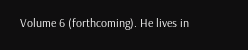Volume 6 (forthcoming). He lives in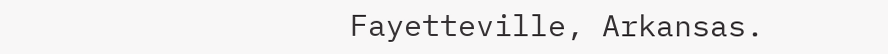Fayetteville, Arkansas.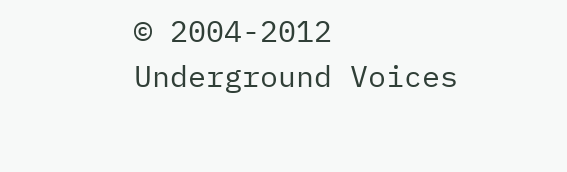© 2004-2012 Underground Voices